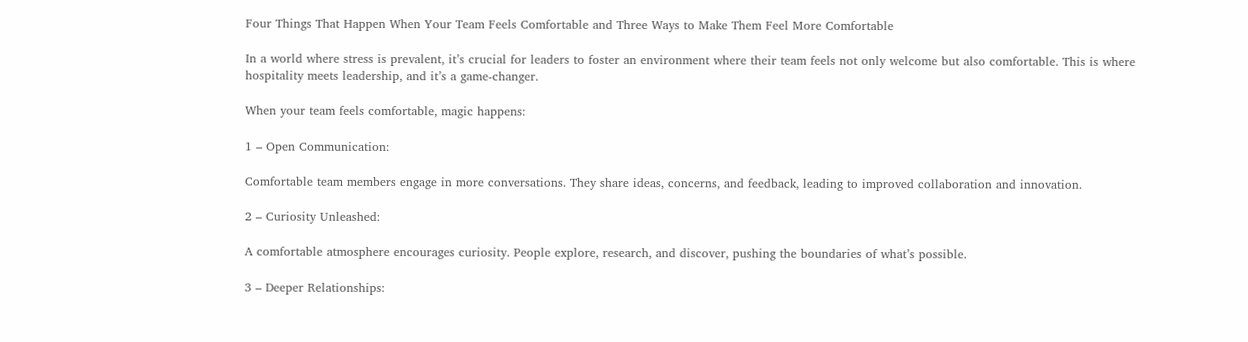Four Things That Happen When Your Team Feels Comfortable and Three Ways to Make Them Feel More Comfortable

In a world where stress is prevalent, it’s crucial for leaders to foster an environment where their team feels not only welcome but also comfortable. This is where hospitality meets leadership, and it’s a game-changer.

When your team feels comfortable, magic happens:

1 – Open Communication:

Comfortable team members engage in more conversations. They share ideas, concerns, and feedback, leading to improved collaboration and innovation.

2 – Curiosity Unleashed:

A comfortable atmosphere encourages curiosity. People explore, research, and discover, pushing the boundaries of what’s possible.

3 – Deeper Relationships: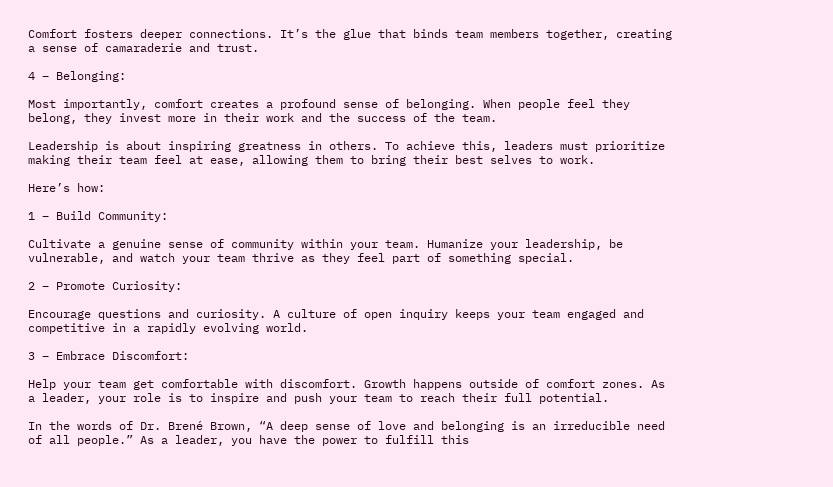Comfort fosters deeper connections. It’s the glue that binds team members together, creating a sense of camaraderie and trust.

4 – Belonging:

Most importantly, comfort creates a profound sense of belonging. When people feel they belong, they invest more in their work and the success of the team.

Leadership is about inspiring greatness in others. To achieve this, leaders must prioritize making their team feel at ease, allowing them to bring their best selves to work.

Here’s how:

1 – Build Community:

Cultivate a genuine sense of community within your team. Humanize your leadership, be vulnerable, and watch your team thrive as they feel part of something special.

2 – Promote Curiosity:

Encourage questions and curiosity. A culture of open inquiry keeps your team engaged and competitive in a rapidly evolving world.

3 – Embrace Discomfort:

Help your team get comfortable with discomfort. Growth happens outside of comfort zones. As a leader, your role is to inspire and push your team to reach their full potential.

In the words of Dr. Brené Brown, “A deep sense of love and belonging is an irreducible need of all people.” As a leader, you have the power to fulfill this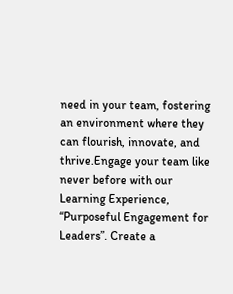need in your team, fostering an environment where they can flourish, innovate, and thrive.Engage your team like never before with our Learning Experience, “Purposeful Engagement for Leaders”. Create a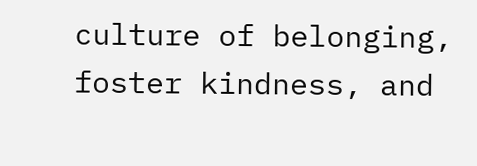culture of belonging, foster kindness, and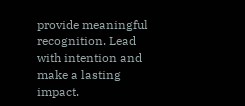provide meaningful recognition. Lead with intention and make a lasting impact.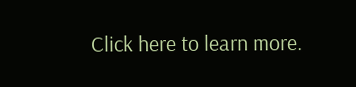Click here to learn more.